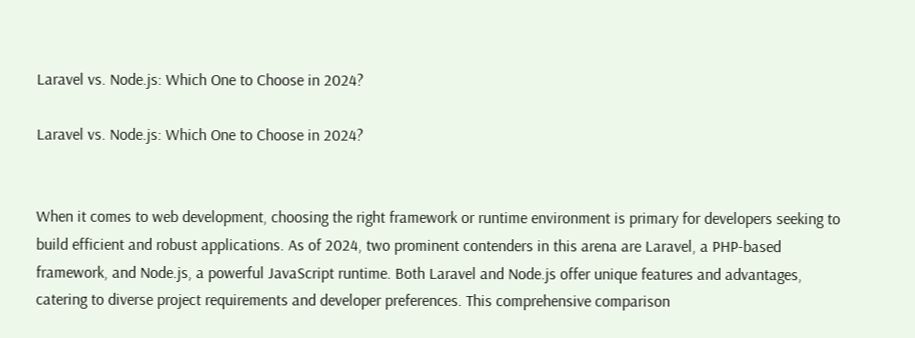Laravel vs. Node.js: Which One to Choose in 2024?

Laravel vs. Node.js: Which One to Choose in 2024?


When it comes to web development, choosing the right framework or runtime environment is primary for developers seeking to build efficient and robust applications. As of 2024, two prominent contenders in this arena are Laravel, a PHP-based framework, and Node.js, a powerful JavaScript runtime. Both Laravel and Node.js offer unique features and advantages, catering to diverse project requirements and developer preferences. This comprehensive comparison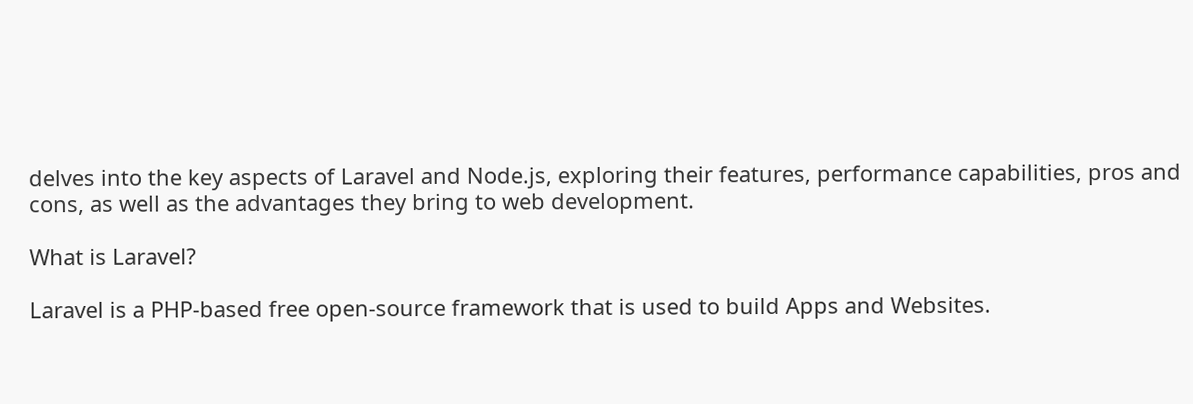delves into the key aspects of Laravel and Node.js, exploring their features, performance capabilities, pros and cons, as well as the advantages they bring to web development.

What is Laravel?

Laravel is a PHP-based free open-source framework that is used to build Apps and Websites.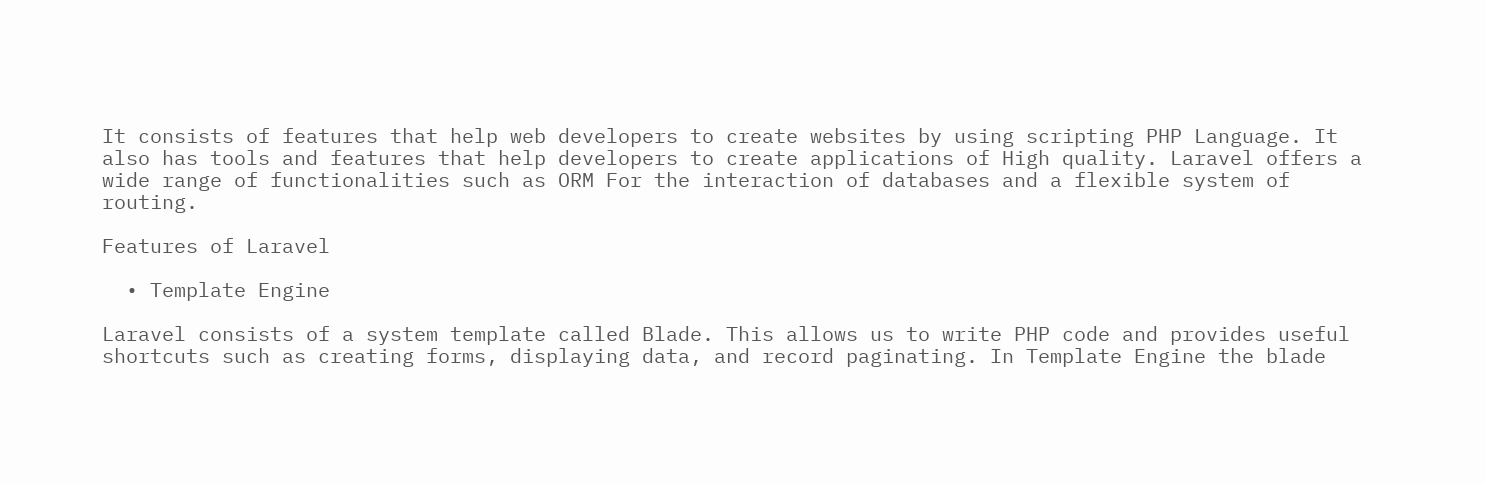It consists of features that help web developers to create websites by using scripting PHP Language. It also has tools and features that help developers to create applications of High quality. Laravel offers a wide range of functionalities such as ORM For the interaction of databases and a flexible system of routing.

Features of Laravel

  • Template Engine

Laravel consists of a system template called Blade. This allows us to write PHP code and provides useful shortcuts such as creating forms, displaying data, and record paginating. In Template Engine the blade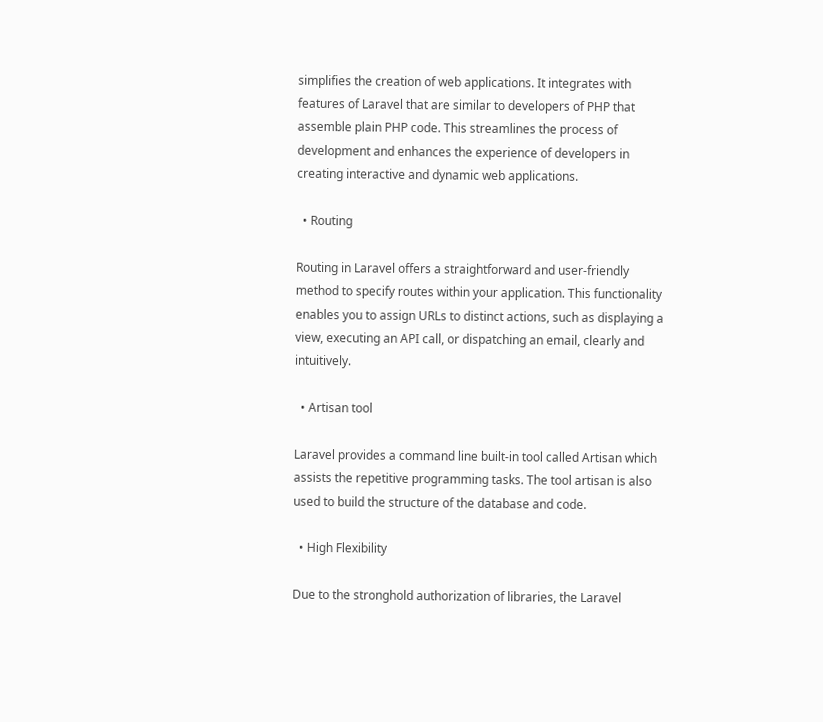simplifies the creation of web applications. It integrates with features of Laravel that are similar to developers of PHP that assemble plain PHP code. This streamlines the process of development and enhances the experience of developers in creating interactive and dynamic web applications.

  • Routing

Routing in Laravel offers a straightforward and user-friendly method to specify routes within your application. This functionality enables you to assign URLs to distinct actions, such as displaying a view, executing an API call, or dispatching an email, clearly and intuitively.

  • Artisan tool

Laravel provides a command line built-in tool called Artisan which assists the repetitive programming tasks. The tool artisan is also used to build the structure of the database and code.

  • High Flexibility

Due to the stronghold authorization of libraries, the Laravel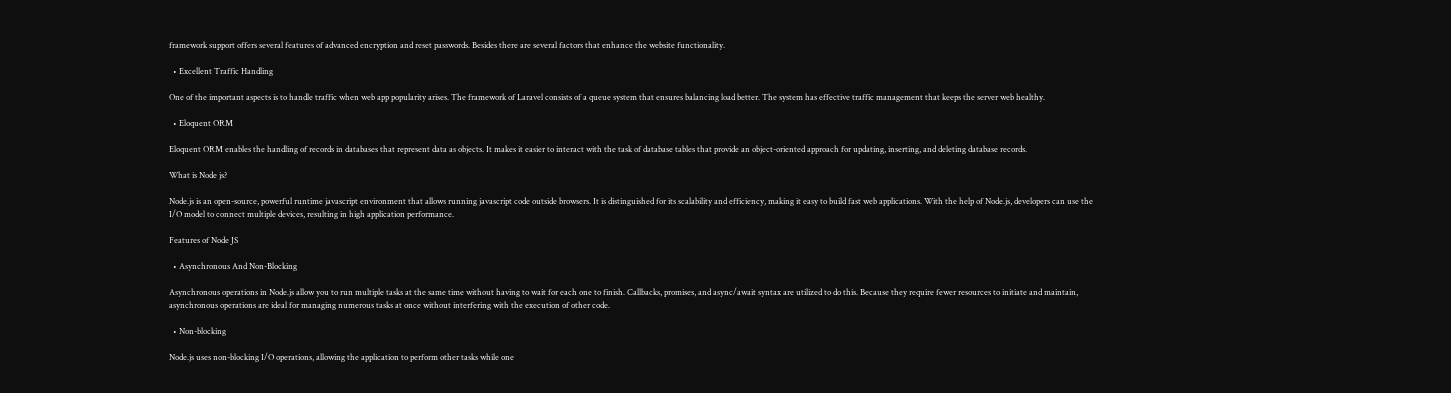framework support offers several features of advanced encryption and reset passwords. Besides there are several factors that enhance the website functionality.

  • Excellent Traffic Handling

One of the important aspects is to handle traffic when web app popularity arises. The framework of Laravel consists of a queue system that ensures balancing load better. The system has effective traffic management that keeps the server web healthy.

  • Eloquent ORM

Eloquent ORM enables the handling of records in databases that represent data as objects. It makes it easier to interact with the task of database tables that provide an object-oriented approach for updating, inserting, and deleting database records.

What is Node js?

Node.js is an open-source, powerful runtime javascript environment that allows running javascript code outside browsers. It is distinguished for its scalability and efficiency, making it easy to build fast web applications. With the help of Node.js, developers can use the I/O model to connect multiple devices, resulting in high application performance.

Features of Node JS

  • Asynchronous And Non-Blocking

Asynchronous operations in Node.js allow you to run multiple tasks at the same time without having to wait for each one to finish. Callbacks, promises, and async/await syntax are utilized to do this. Because they require fewer resources to initiate and maintain, asynchronous operations are ideal for managing numerous tasks at once without interfering with the execution of other code.

  • Non-blocking

Node.js uses non-blocking I/O operations, allowing the application to perform other tasks while one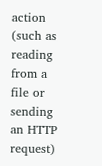action (such as reading from a file or sending an HTTP request)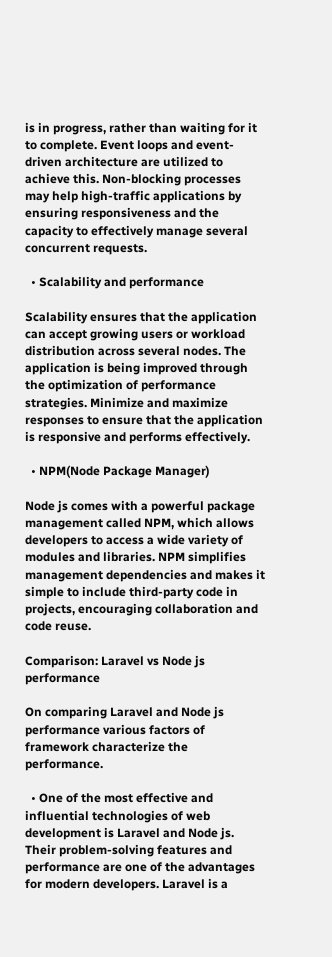is in progress, rather than waiting for it to complete. Event loops and event-driven architecture are utilized to achieve this. Non-blocking processes may help high-traffic applications by ensuring responsiveness and the capacity to effectively manage several concurrent requests.

  • Scalability and performance

Scalability ensures that the application can accept growing users or workload distribution across several nodes. The application is being improved through the optimization of performance strategies. Minimize and maximize responses to ensure that the application is responsive and performs effectively.

  • NPM(Node Package Manager)

Node js comes with a powerful package management called NPM, which allows developers to access a wide variety of modules and libraries. NPM simplifies management dependencies and makes it simple to include third-party code in projects, encouraging collaboration and code reuse.

Comparison: Laravel vs Node js performance

On comparing Laravel and Node js performance various factors of framework characterize the performance.

  • One of the most effective and influential technologies of web development is Laravel and Node js. Their problem-solving features and performance are one of the advantages for modern developers. Laravel is a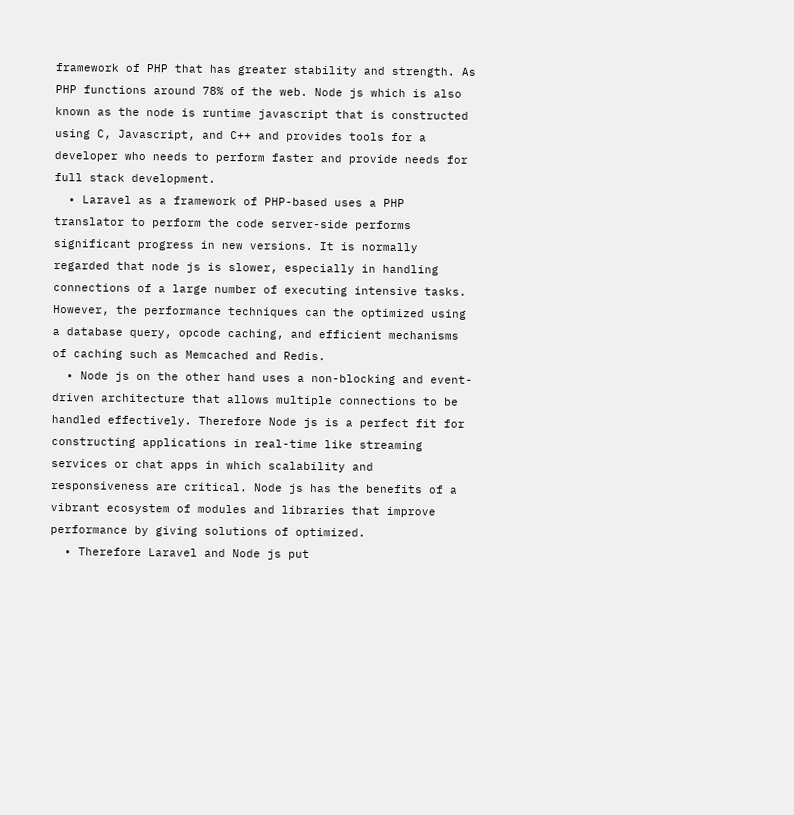framework of PHP that has greater stability and strength. As PHP functions around 78% of the web. Node js which is also known as the node is runtime javascript that is constructed using C, Javascript, and C++ and provides tools for a developer who needs to perform faster and provide needs for full stack development.
  • Laravel as a framework of PHP-based uses a PHP translator to perform the code server-side performs significant progress in new versions. It is normally regarded that node js is slower, especially in handling connections of a large number of executing intensive tasks. However, the performance techniques can the optimized using a database query, opcode caching, and efficient mechanisms of caching such as Memcached and Redis.
  • Node js on the other hand uses a non-blocking and event-driven architecture that allows multiple connections to be handled effectively. Therefore Node js is a perfect fit for constructing applications in real-time like streaming services or chat apps in which scalability and responsiveness are critical. Node js has the benefits of a vibrant ecosystem of modules and libraries that improve performance by giving solutions of optimized.
  • Therefore Laravel and Node js put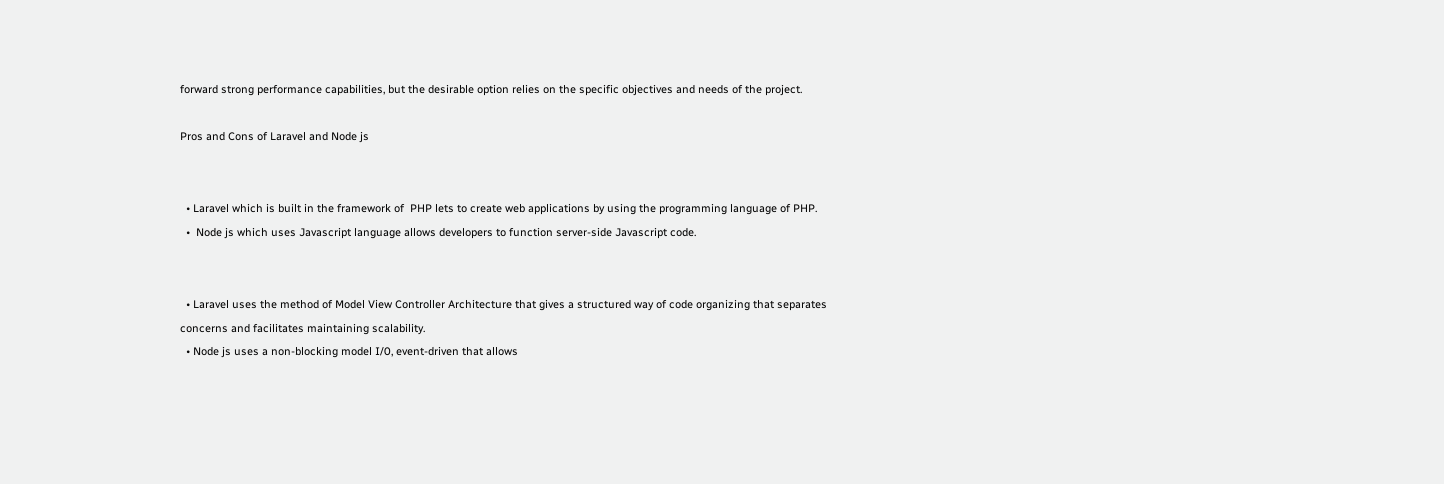forward strong performance capabilities, but the desirable option relies on the specific objectives and needs of the project.

Pros and Cons of Laravel and Node js


  • Laravel which is built in the framework of  PHP lets to create web applications by using the programming language of PHP.
  •  Node js which uses Javascript language allows developers to function server-side Javascript code.


  • Laravel uses the method of Model View Controller Architecture that gives a structured way of code organizing that separates concerns and facilitates maintaining scalability.
  • Node js uses a non-blocking model I/0, event-driven that allows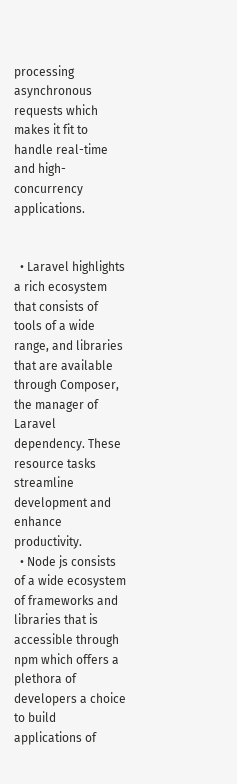processing asynchronous requests which makes it fit to handle real-time and high-concurrency applications.


  • Laravel highlights a rich ecosystem that consists of tools of a wide range, and libraries that are available through Composer, the manager of Laravel dependency. These resource tasks streamline development and enhance productivity.
  • Node js consists of a wide ecosystem of frameworks and libraries that is accessible through npm which offers a plethora of developers a choice to build applications of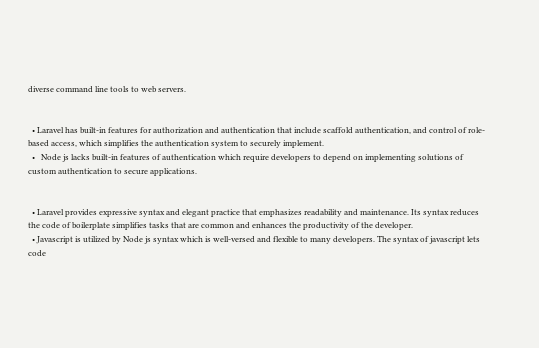diverse command line tools to web servers.


  • Laravel has built-in features for authorization and authentication that include scaffold authentication, and control of role-based access, which simplifies the authentication system to securely implement.
  •   Node js lacks built-in features of authentication which require developers to depend on implementing solutions of custom authentication to secure applications.


  • Laravel provides expressive syntax and elegant practice that emphasizes readability and maintenance. Its syntax reduces the code of boilerplate simplifies tasks that are common and enhances the productivity of the developer.
  • Javascript is utilized by Node js syntax which is well-versed and flexible to many developers. The syntax of javascript lets code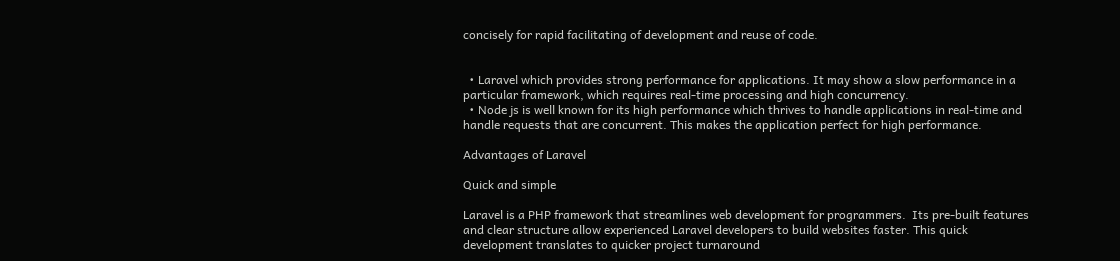concisely for rapid facilitating of development and reuse of code.


  • Laravel which provides strong performance for applications. It may show a slow performance in a particular framework, which requires real-time processing and high concurrency.
  • Node js is well known for its high performance which thrives to handle applications in real-time and handle requests that are concurrent. This makes the application perfect for high performance.

Advantages of Laravel

Quick and simple

Laravel is a PHP framework that streamlines web development for programmers.  Its pre-built features and clear structure allow experienced Laravel developers to build websites faster. This quick development translates to quicker project turnaround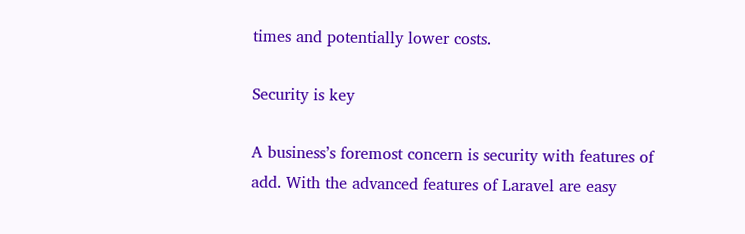times and potentially lower costs.

Security is key

A business’s foremost concern is security with features of add. With the advanced features of Laravel are easy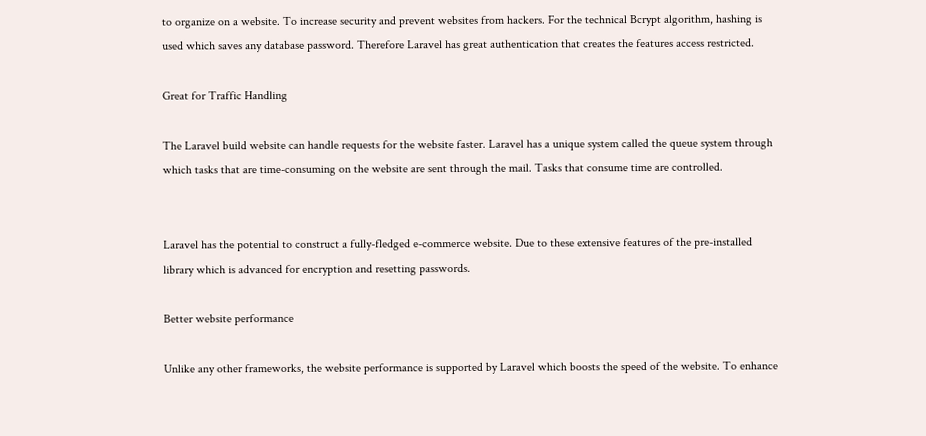to organize on a website. To increase security and prevent websites from hackers. For the technical Bcrypt algorithm, hashing is used which saves any database password. Therefore Laravel has great authentication that creates the features access restricted.

Great for Traffic Handling

The Laravel build website can handle requests for the website faster. Laravel has a unique system called the queue system through which tasks that are time-consuming on the website are sent through the mail. Tasks that consume time are controlled.


Laravel has the potential to construct a fully-fledged e-commerce website. Due to these extensive features of the pre-installed library which is advanced for encryption and resetting passwords.

Better website performance

Unlike any other frameworks, the website performance is supported by Laravel which boosts the speed of the website. To enhance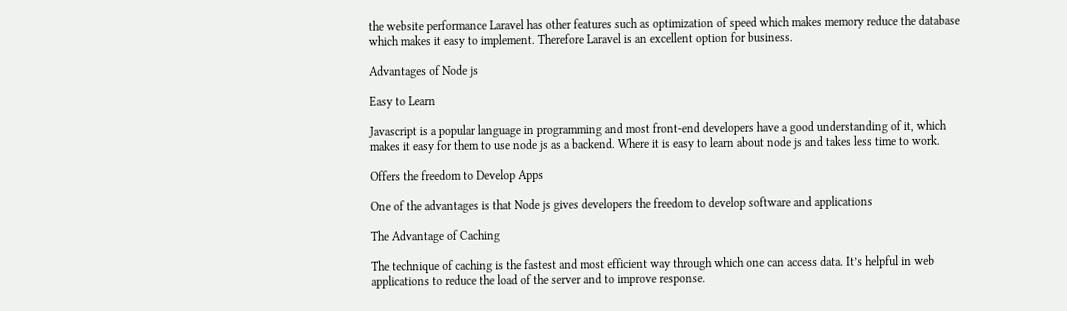the website performance Laravel has other features such as optimization of speed which makes memory reduce the database which makes it easy to implement. Therefore Laravel is an excellent option for business.

Advantages of Node js

Easy to Learn

Javascript is a popular language in programming and most front-end developers have a good understanding of it, which makes it easy for them to use node js as a backend. Where it is easy to learn about node js and takes less time to work.

Offers the freedom to Develop Apps

One of the advantages is that Node js gives developers the freedom to develop software and applications

The Advantage of Caching

The technique of caching is the fastest and most efficient way through which one can access data. It’s helpful in web applications to reduce the load of the server and to improve response.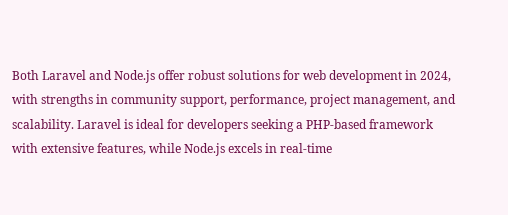Both Laravel and Node.js offer robust solutions for web development in 2024, with strengths in community support, performance, project management, and scalability. Laravel is ideal for developers seeking a PHP-based framework with extensive features, while Node.js excels in real-time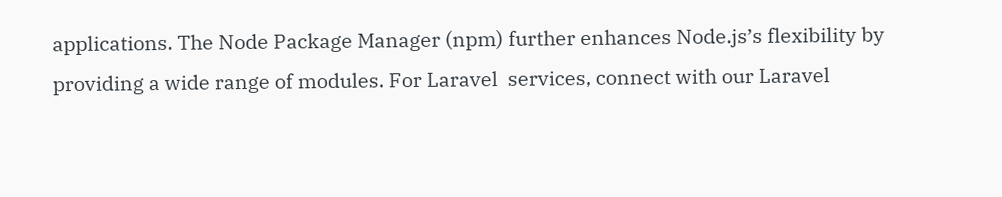applications. The Node Package Manager (npm) further enhances Node.js’s flexibility by providing a wide range of modules. For Laravel  services, connect with our Laravel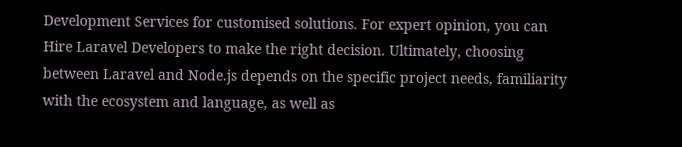Development Services for customised solutions. For expert opinion, you can Hire Laravel Developers to make the right decision. Ultimately, choosing between Laravel and Node.js depends on the specific project needs, familiarity with the ecosystem and language, as well as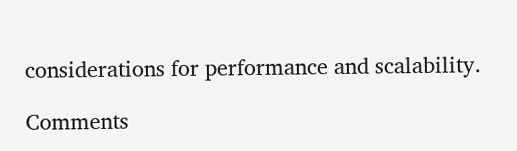considerations for performance and scalability.

Comments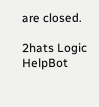are closed.

2hats Logic HelpBot